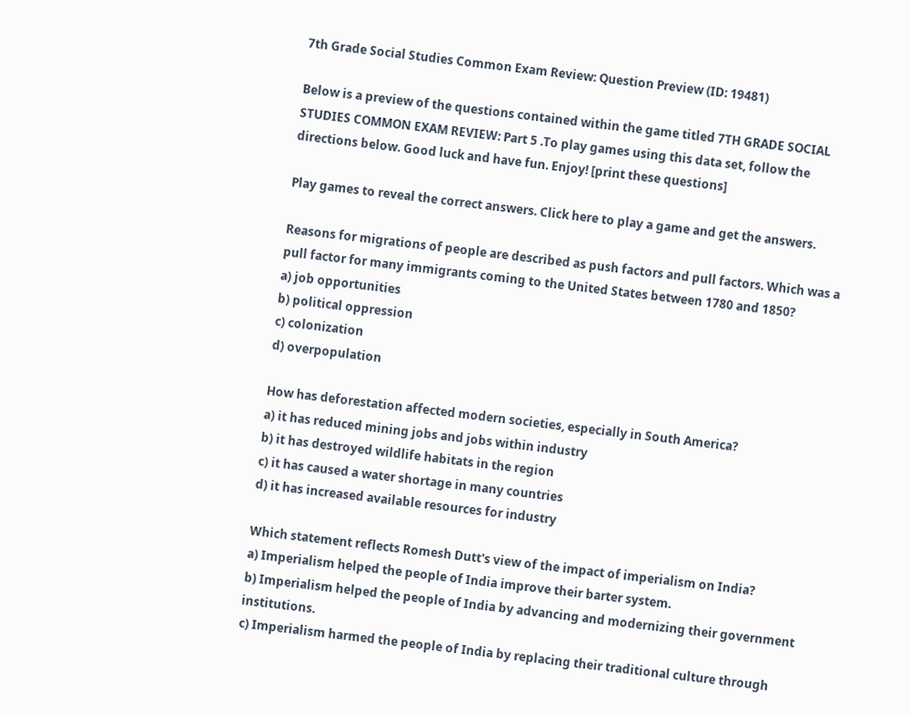7th Grade Social Studies Common Exam Review: Question Preview (ID: 19481)

Below is a preview of the questions contained within the game titled 7TH GRADE SOCIAL STUDIES COMMON EXAM REVIEW: Part 5 .To play games using this data set, follow the directions below. Good luck and have fun. Enjoy! [print these questions]

Play games to reveal the correct answers. Click here to play a game and get the answers.

Reasons for migrations of people are described as push factors and pull factors. Which was a pull factor for many immigrants coming to the United States between 1780 and 1850?
a) job opportunities
b) political oppression
c) colonization
d) overpopulation

How has deforestation affected modern societies, especially in South America?
a) it has reduced mining jobs and jobs within industry
b) it has destroyed wildlife habitats in the region
c) it has caused a water shortage in many countries
d) it has increased available resources for industry

Which statement reflects Romesh Dutt's view of the impact of imperialism on India?
a) Imperialism helped the people of India improve their barter system.
b) Imperialism helped the people of India by advancing and modernizing their government institutions.
c) Imperialism harmed the people of India by replacing their traditional culture through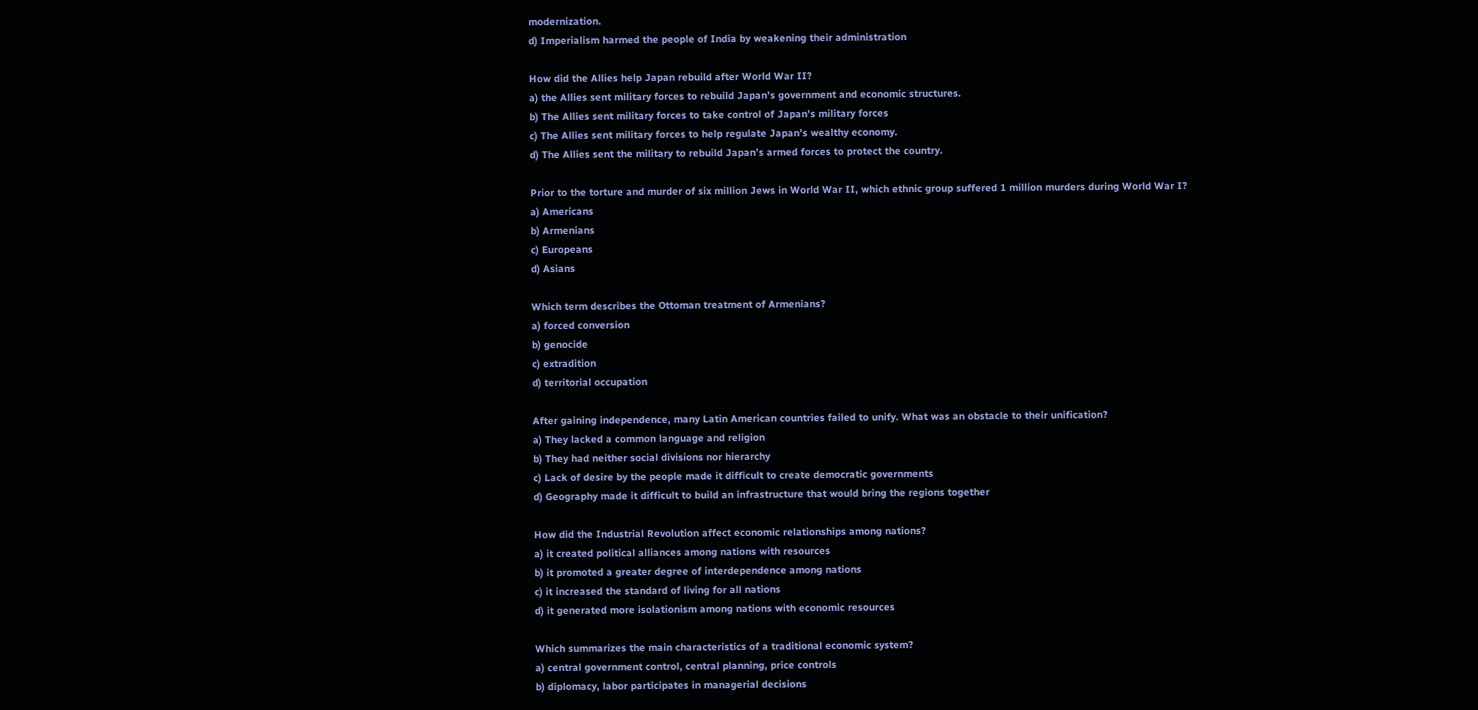modernization.
d) Imperialism harmed the people of India by weakening their administration

How did the Allies help Japan rebuild after World War II?
a) the Allies sent military forces to rebuild Japan’s government and economic structures.
b) The Allies sent military forces to take control of Japan’s military forces
c) The Allies sent military forces to help regulate Japan’s wealthy economy.
d) The Allies sent the military to rebuild Japan’s armed forces to protect the country.

Prior to the torture and murder of six million Jews in World War II, which ethnic group suffered 1 million murders during World War I?
a) Americans
b) Armenians
c) Europeans
d) Asians

Which term describes the Ottoman treatment of Armenians?
a) forced conversion
b) genocide
c) extradition
d) territorial occupation

After gaining independence, many Latin American countries failed to unify. What was an obstacle to their unification?
a) They lacked a common language and religion
b) They had neither social divisions nor hierarchy
c) Lack of desire by the people made it difficult to create democratic governments
d) Geography made it difficult to build an infrastructure that would bring the regions together

How did the Industrial Revolution affect economic relationships among nations?
a) it created political alliances among nations with resources
b) it promoted a greater degree of interdependence among nations
c) it increased the standard of living for all nations
d) it generated more isolationism among nations with economic resources

Which summarizes the main characteristics of a traditional economic system?
a) central government control, central planning, price controls
b) diplomacy, labor participates in managerial decisions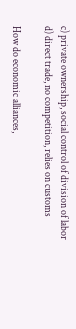c) private ownership, social control of division of labor
d) direct trade, no competition, relies on customs

How do economic alliances,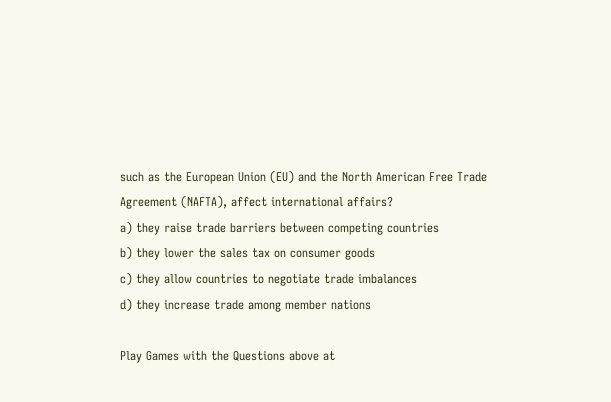such as the European Union (EU) and the North American Free Trade Agreement (NAFTA), affect international affairs?
a) they raise trade barriers between competing countries
b) they lower the sales tax on consumer goods
c) they allow countries to negotiate trade imbalances
d) they increase trade among member nations

Play Games with the Questions above at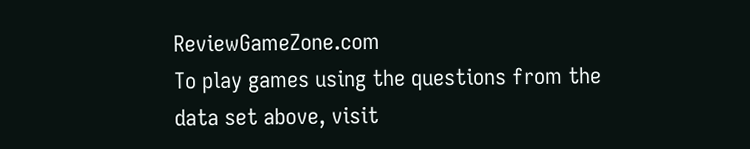ReviewGameZone.com
To play games using the questions from the data set above, visit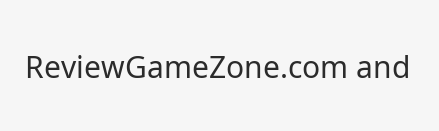ReviewGameZone.com and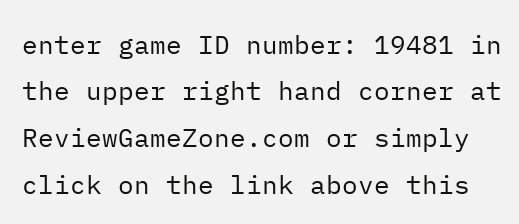enter game ID number: 19481 in the upper right hand corner at ReviewGameZone.com or simply click on the link above this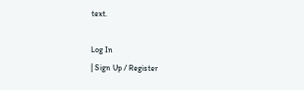text.

Log In
| Sign Up / Register